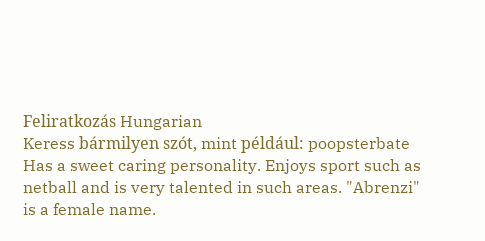Feliratkozás Hungarian
Keress bármilyen szót, mint például: poopsterbate
Has a sweet caring personality. Enjoys sport such as netball and is very talented in such areas. "Abrenzi" is a female name.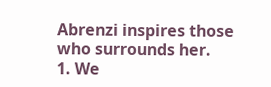Abrenzi inspires those who surrounds her.
1. We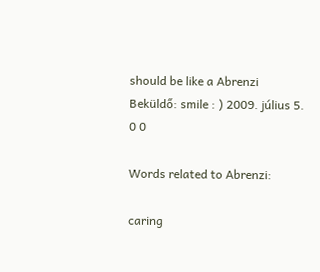should be like a Abrenzi
Beküldő: smile : ) 2009. július 5.
0 0

Words related to Abrenzi:

caring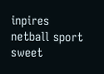inpires netball sport sweet